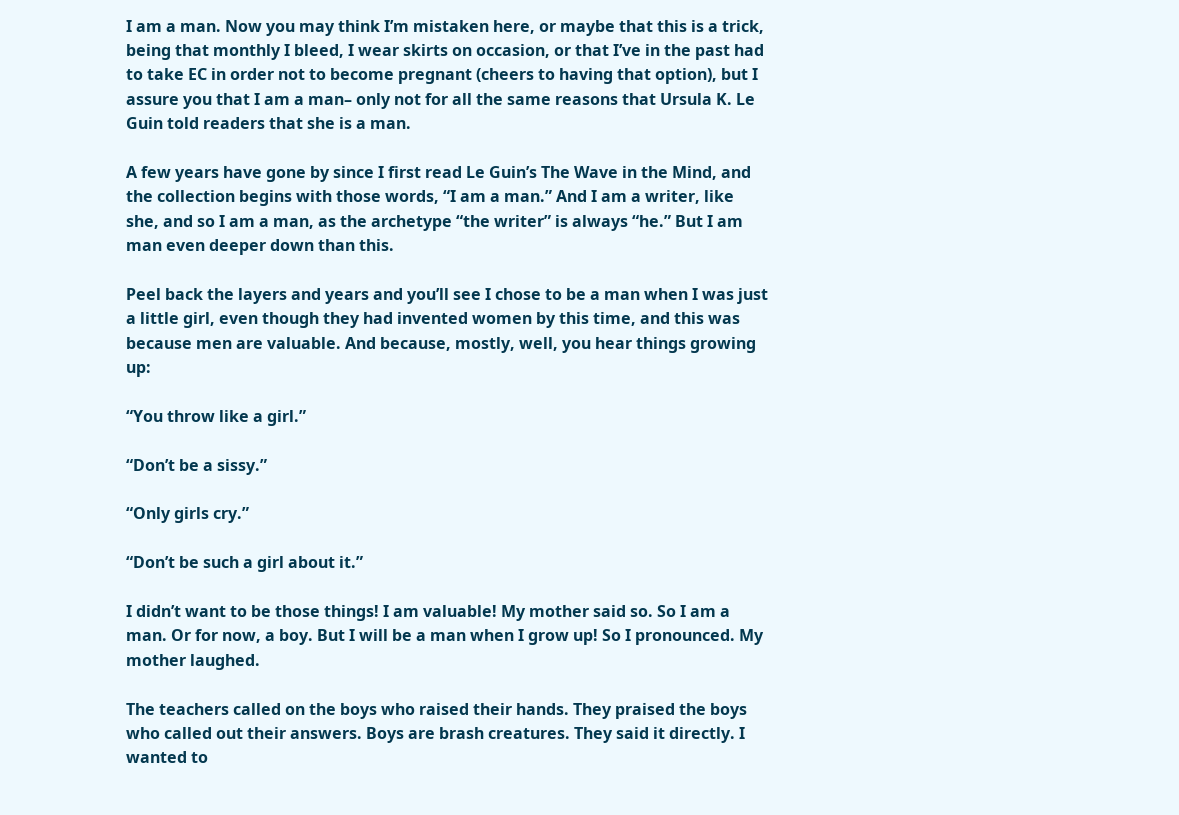I am a man. Now you may think I’m mistaken here, or maybe that this is a trick, being that monthly I bleed, I wear skirts on occasion, or that I’ve in the past had to take EC in order not to become pregnant (cheers to having that option), but I assure you that I am a man– only not for all the same reasons that Ursula K. Le Guin told readers that she is a man.

A few years have gone by since I first read Le Guin’s The Wave in the Mind, and the collection begins with those words, “I am a man.” And I am a writer, like she, and so I am a man, as the archetype “the writer” is always “he.” But I am man even deeper down than this.

Peel back the layers and years and you’ll see I chose to be a man when I was just a little girl, even though they had invented women by this time, and this was because men are valuable. And because, mostly, well, you hear things growing up:

“You throw like a girl.”

“Don’t be a sissy.”

“Only girls cry.”

“Don’t be such a girl about it.”

I didn’t want to be those things! I am valuable! My mother said so. So I am a man. Or for now, a boy. But I will be a man when I grow up! So I pronounced. My mother laughed.

The teachers called on the boys who raised their hands. They praised the boys who called out their answers. Boys are brash creatures. They said it directly. I wanted to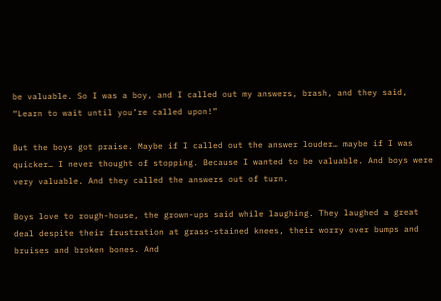be valuable. So I was a boy, and I called out my answers, brash, and they said, “Learn to wait until you’re called upon!”

But the boys got praise. Maybe if I called out the answer louder… maybe if I was quicker… I never thought of stopping. Because I wanted to be valuable. And boys were very valuable. And they called the answers out of turn.

Boys love to rough-house, the grown-ups said while laughing. They laughed a great deal despite their frustration at grass-stained knees, their worry over bumps and bruises and broken bones. And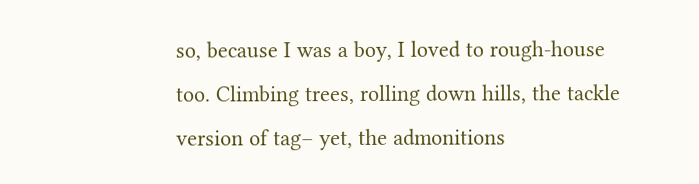so, because I was a boy, I loved to rough-house too. Climbing trees, rolling down hills, the tackle version of tag– yet, the admonitions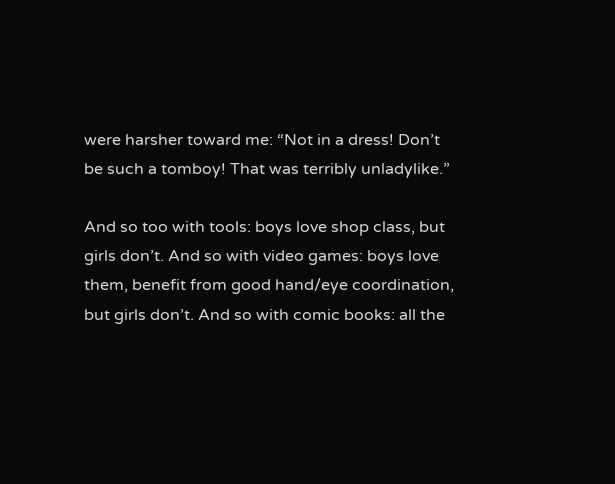were harsher toward me: “Not in a dress! Don’t be such a tomboy! That was terribly unladylike.”

And so too with tools: boys love shop class, but girls don’t. And so with video games: boys love them, benefit from good hand/eye coordination, but girls don’t. And so with comic books: all the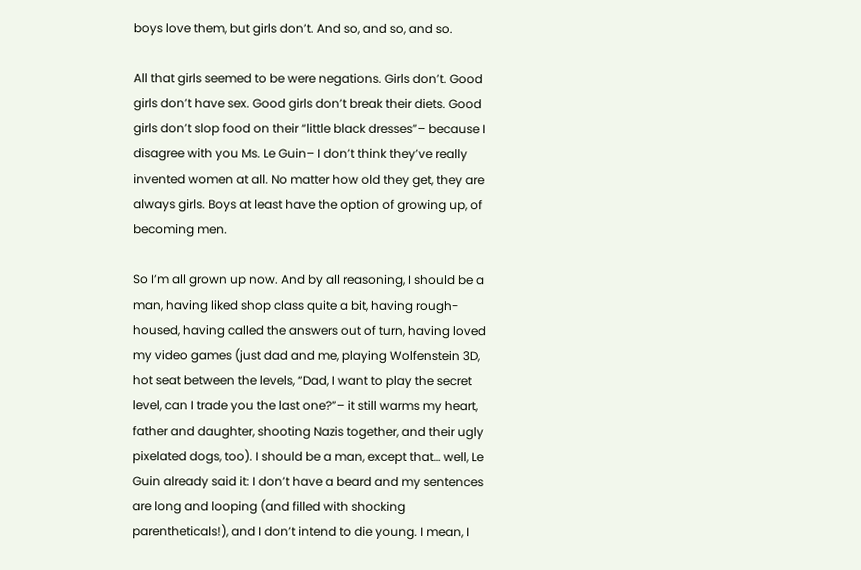boys love them, but girls don’t. And so, and so, and so.

All that girls seemed to be were negations. Girls don’t. Good girls don’t have sex. Good girls don’t break their diets. Good girls don’t slop food on their “little black dresses”– because I disagree with you Ms. Le Guin– I don’t think they’ve really invented women at all. No matter how old they get, they are always girls. Boys at least have the option of growing up, of becoming men.

So I’m all grown up now. And by all reasoning, I should be a man, having liked shop class quite a bit, having rough-housed, having called the answers out of turn, having loved my video games (just dad and me, playing Wolfenstein 3D, hot seat between the levels, “Dad, I want to play the secret level, can I trade you the last one?”– it still warms my heart, father and daughter, shooting Nazis together, and their ugly pixelated dogs, too). I should be a man, except that… well, Le Guin already said it: I don’t have a beard and my sentences are long and looping (and filled with shocking parentheticals!), and I don’t intend to die young. I mean, I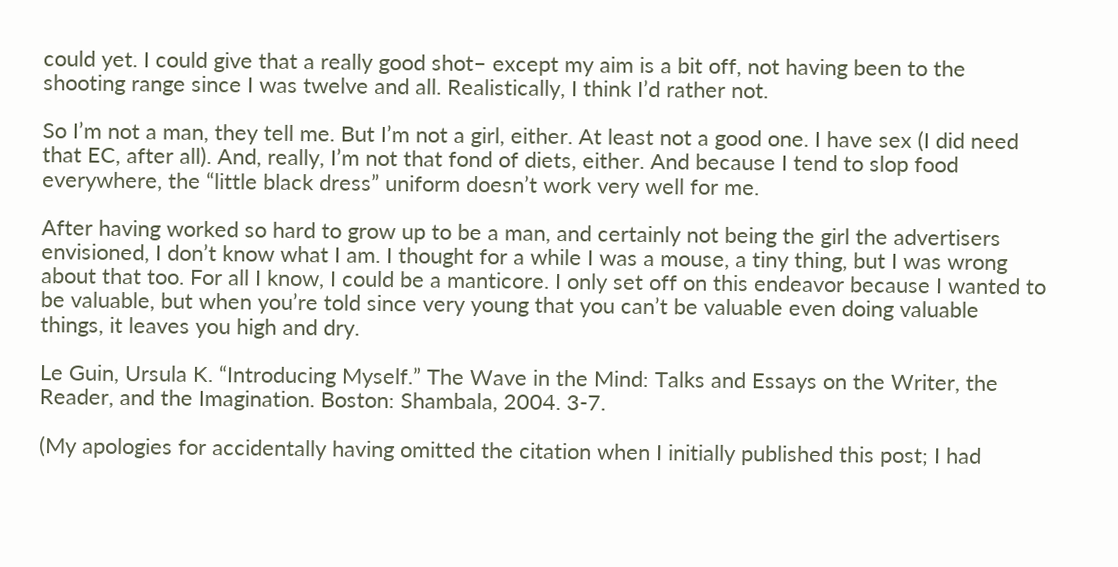could yet. I could give that a really good shot– except my aim is a bit off, not having been to the shooting range since I was twelve and all. Realistically, I think I’d rather not.

So I’m not a man, they tell me. But I’m not a girl, either. At least not a good one. I have sex (I did need that EC, after all). And, really, I’m not that fond of diets, either. And because I tend to slop food everywhere, the “little black dress” uniform doesn’t work very well for me.

After having worked so hard to grow up to be a man, and certainly not being the girl the advertisers envisioned, I don’t know what I am. I thought for a while I was a mouse, a tiny thing, but I was wrong about that too. For all I know, I could be a manticore. I only set off on this endeavor because I wanted to be valuable, but when you’re told since very young that you can’t be valuable even doing valuable things, it leaves you high and dry.

Le Guin, Ursula K. “Introducing Myself.” The Wave in the Mind: Talks and Essays on the Writer, the Reader, and the Imagination. Boston: Shambala, 2004. 3-7.

(My apologies for accidentally having omitted the citation when I initially published this post; I had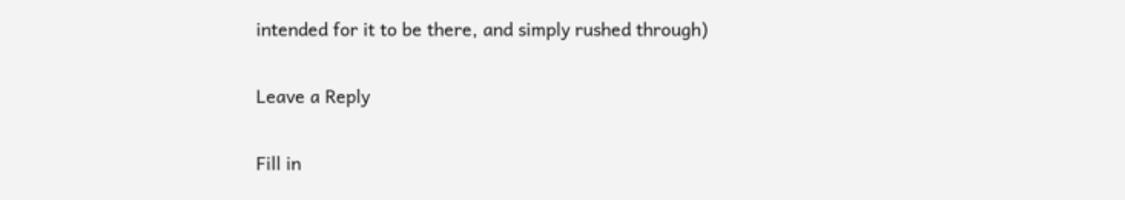intended for it to be there, and simply rushed through)

Leave a Reply

Fill in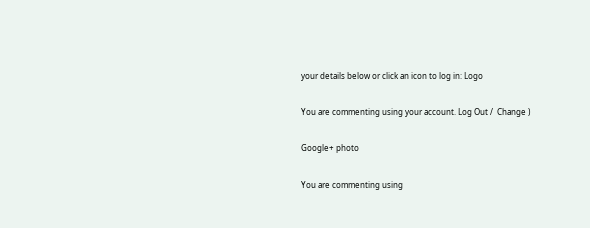your details below or click an icon to log in: Logo

You are commenting using your account. Log Out /  Change )

Google+ photo

You are commenting using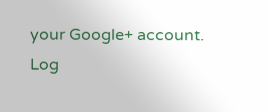your Google+ account. Log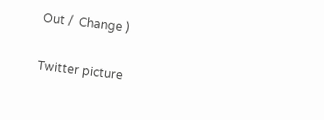Out /  Change )

Twitter picture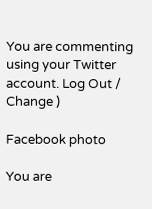You are commenting using your Twitter account. Log Out /  Change )

Facebook photo

You are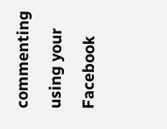commenting using your Facebook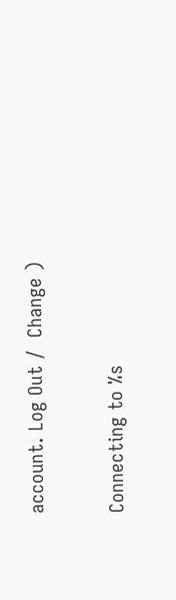account. Log Out /  Change )

Connecting to %s